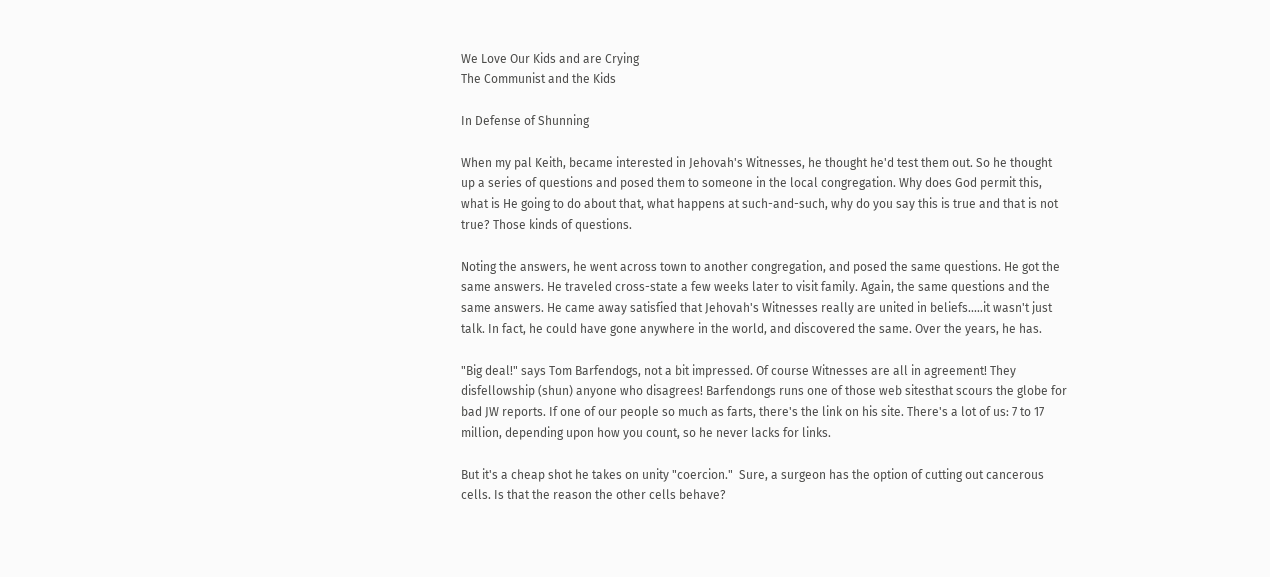We Love Our Kids and are Crying
The Communist and the Kids

In Defense of Shunning

When my pal Keith, became interested in Jehovah's Witnesses, he thought he'd test them out. So he thought up a series of questions and posed them to someone in the local congregation. Why does God permit this, what is He going to do about that, what happens at such-and-such, why do you say this is true and that is not true? Those kinds of questions.

Noting the answers, he went across town to another congregation, and posed the same questions. He got the same answers. He traveled cross-state a few weeks later to visit family. Again, the same questions and the same answers. He came away satisfied that Jehovah's Witnesses really are united in beliefs.....it wasn't just talk. In fact, he could have gone anywhere in the world, and discovered the same. Over the years, he has.

"Big deal!" says Tom Barfendogs, not a bit impressed. Of course Witnesses are all in agreement! They disfellowship (shun) anyone who disagrees! Barfendongs runs one of those web sitesthat scours the globe for bad JW reports. If one of our people so much as farts, there's the link on his site. There's a lot of us: 7 to 17 million, depending upon how you count, so he never lacks for links.

But it's a cheap shot he takes on unity "coercion."  Sure, a surgeon has the option of cutting out cancerous cells. Is that the reason the other cells behave?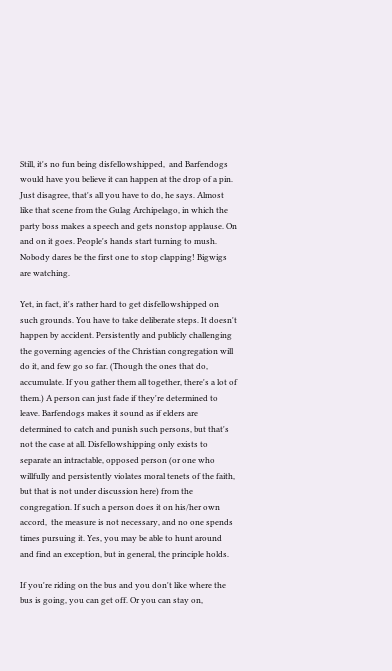Still, it's no fun being disfellowshipped,  and Barfendogs would have you believe it can happen at the drop of a pin. Just disagree, that's all you have to do, he says. Almost like that scene from the Gulag Archipelago, in which the party boss makes a speech and gets nonstop applause. On and on it goes. People's hands start turning to mush. Nobody dares be the first one to stop clapping! Bigwigs are watching.

Yet, in fact, it's rather hard to get disfellowshipped on such grounds. You have to take deliberate steps. It doesn't happen by accident. Persistently and publicly challenging the governing agencies of the Christian congregation will do it, and few go so far. (Though the ones that do, accumulate. If you gather them all together, there's a lot of them.) A person can just fade if they're determined to leave. Barfendogs makes it sound as if elders are determined to catch and punish such persons, but that's not the case at all. Disfellowshipping only exists to separate an intractable, opposed person (or one who willfully and persistently violates moral tenets of the faith, but that is not under discussion here) from the congregation. If such a person does it on his/her own accord,  the measure is not necessary, and no one spends times pursuing it. Yes, you may be able to hunt around and find an exception, but in general, the principle holds.

If you're riding on the bus and you don't like where the bus is going, you can get off. Or you can stay on,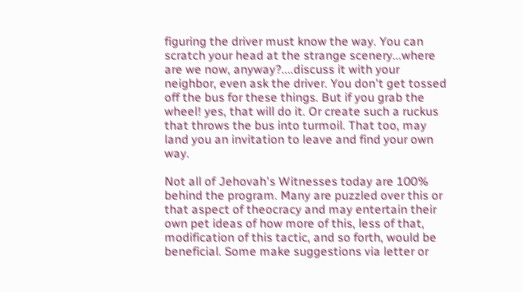figuring the driver must know the way. You can scratch your head at the strange scenery...where are we now, anyway?....discuss it with your neighbor, even ask the driver. You don't get tossed off the bus for these things. But if you grab the wheel! yes, that will do it. Or create such a ruckus that throws the bus into turmoil. That too, may land you an invitation to leave and find your own way.

Not all of Jehovah's Witnesses today are 100% behind the program. Many are puzzled over this or that aspect of theocracy and may entertain their own pet ideas of how more of this, less of that, modification of this tactic, and so forth, would be beneficial. Some make suggestions via letter or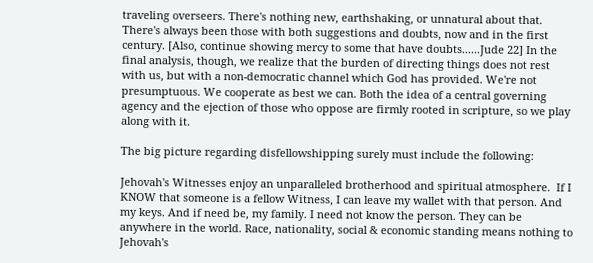traveling overseers. There's nothing new, earthshaking, or unnatural about that. There's always been those with both suggestions and doubts, now and in the first century. [Also, continue showing mercy to some that have doubts......Jude 22] In the final analysis, though, we realize that the burden of directing things does not rest with us, but with a non-democratic channel which God has provided. We're not presumptuous. We cooperate as best we can. Both the idea of a central governing agency and the ejection of those who oppose are firmly rooted in scripture, so we play along with it.

The big picture regarding disfellowshipping surely must include the following:

Jehovah's Witnesses enjoy an unparalleled brotherhood and spiritual atmosphere.  If I KNOW that someone is a fellow Witness, I can leave my wallet with that person. And my keys. And if need be, my family. I need not know the person. They can be anywhere in the world. Race, nationality, social & economic standing means nothing to Jehovah's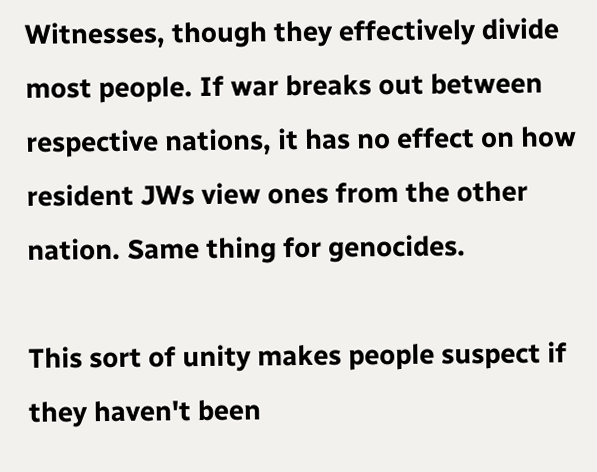Witnesses, though they effectively divide most people. If war breaks out between respective nations, it has no effect on how resident JWs view ones from the other nation. Same thing for genocides.

This sort of unity makes people suspect if they haven't been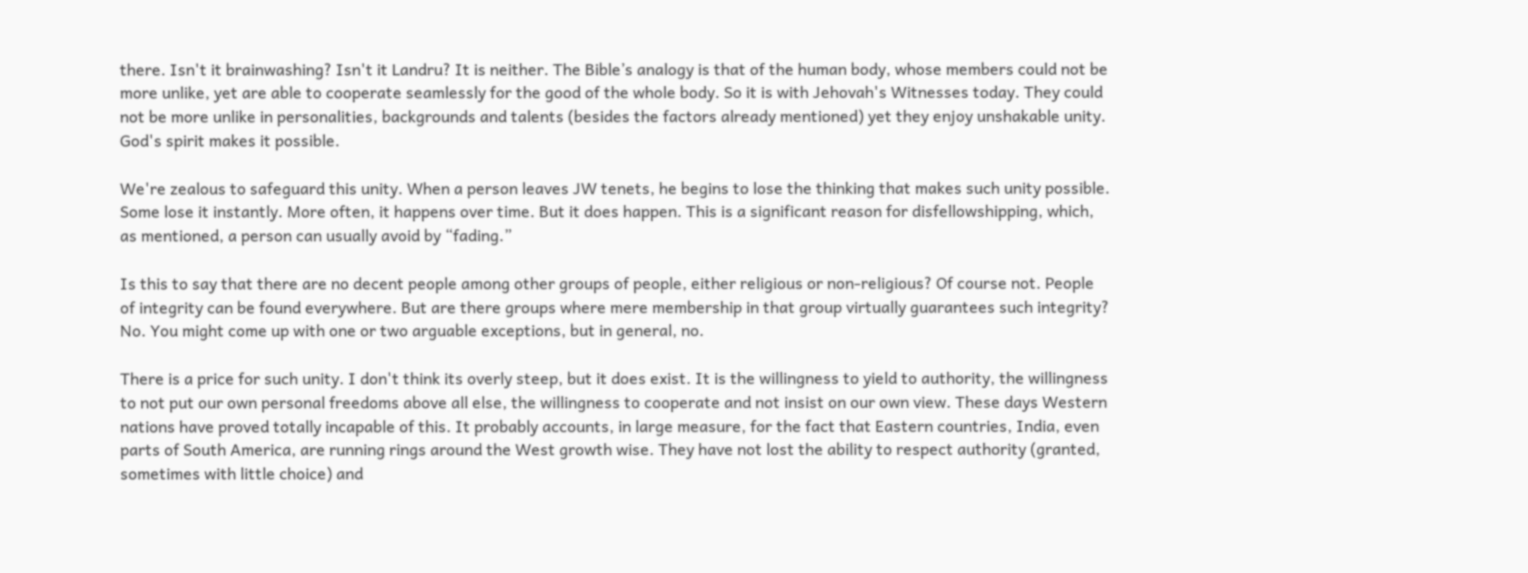there. Isn't it brainwashing? Isn't it Landru? It is neither. The Bible’s analogy is that of the human body, whose members could not be more unlike, yet are able to cooperate seamlessly for the good of the whole body. So it is with Jehovah's Witnesses today. They could not be more unlike in personalities, backgrounds and talents (besides the factors already mentioned) yet they enjoy unshakable unity. God's spirit makes it possible.

We're zealous to safeguard this unity. When a person leaves JW tenets, he begins to lose the thinking that makes such unity possible. Some lose it instantly. More often, it happens over time. But it does happen. This is a significant reason for disfellowshipping, which, as mentioned, a person can usually avoid by “fading.”

Is this to say that there are no decent people among other groups of people, either religious or non-religious? Of course not. People of integrity can be found everywhere. But are there groups where mere membership in that group virtually guarantees such integrity? No. You might come up with one or two arguable exceptions, but in general, no.

There is a price for such unity. I don't think its overly steep, but it does exist. It is the willingness to yield to authority, the willingness to not put our own personal freedoms above all else, the willingness to cooperate and not insist on our own view. These days Western nations have proved totally incapable of this. It probably accounts, in large measure, for the fact that Eastern countries, India, even parts of South America, are running rings around the West growth wise. They have not lost the ability to respect authority (granted, sometimes with little choice) and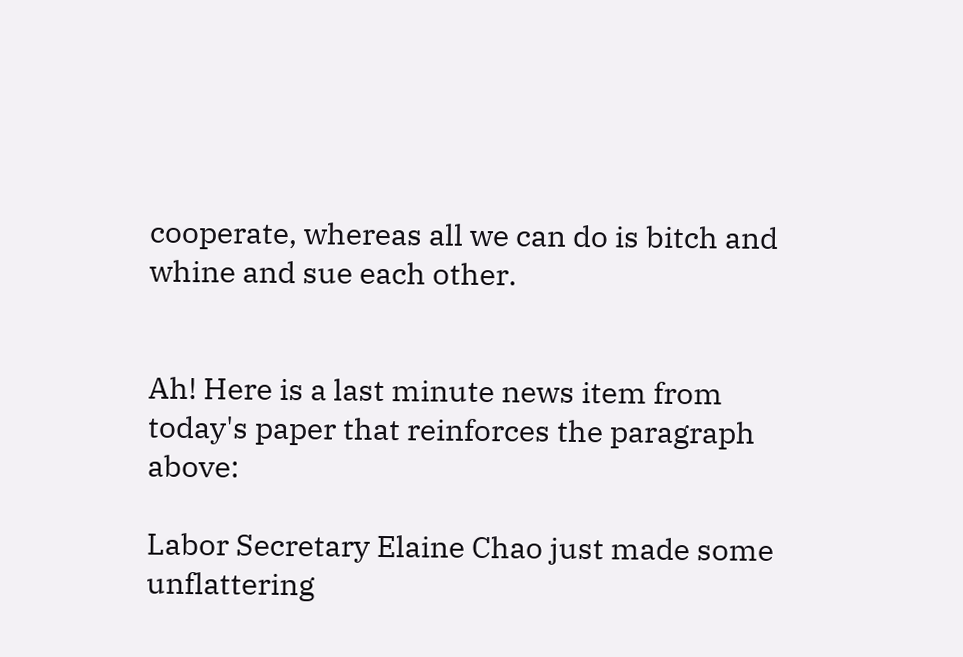cooperate, whereas all we can do is bitch and whine and sue each other.


Ah! Here is a last minute news item from today's paper that reinforces the paragraph above:

Labor Secretary Elaine Chao just made some unflattering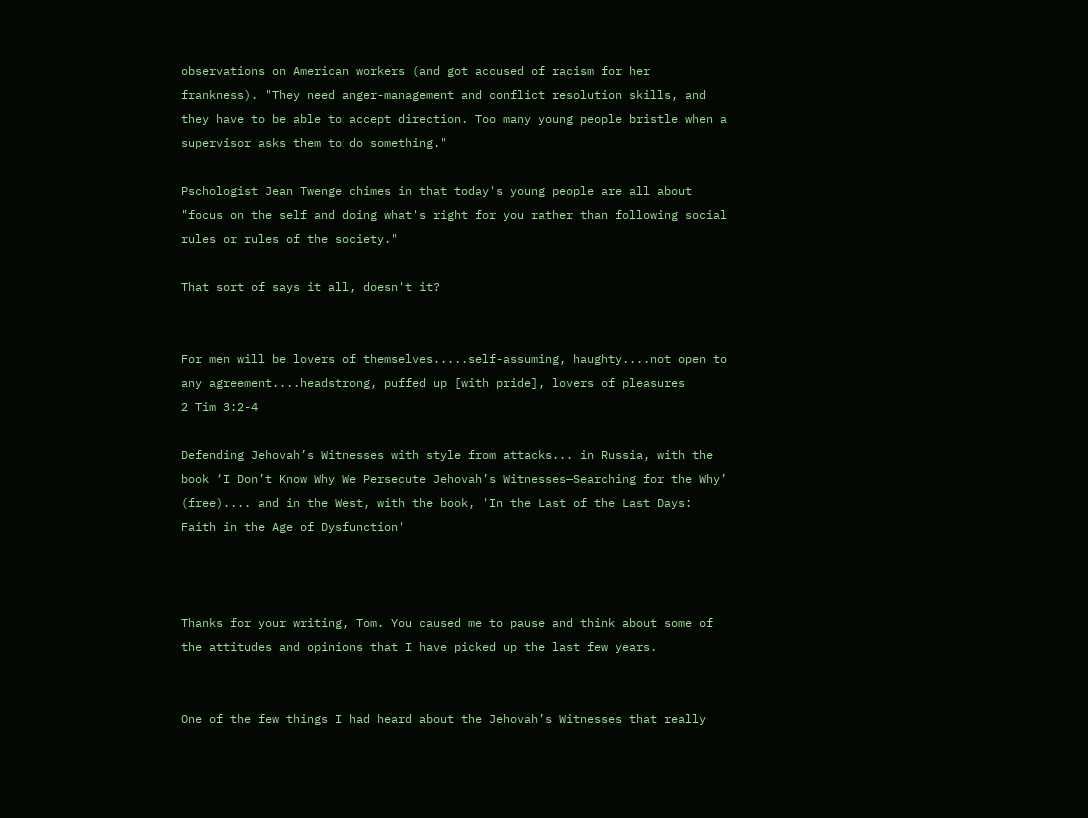observations on American workers (and got accused of racism for her frankness). "They need anger-management and conflict resolution skills, and they have to be able to accept direction. Too many young people bristle when a supervisor asks them to do something."

Pschologist Jean Twenge chimes in that today's young people are all about "focus on the self and doing what's right for you rather than following social rules or rules of the society."

That sort of says it all, doesn't it?


For men will be lovers of themselves.....self-assuming, haughty....not open to any agreement....headstrong, puffed up [with pride], lovers of pleasures                       2 Tim 3:2-4

Defending Jehovah’s Witnesses with style from attacks... in Russia, with the book ‘I Don’t Know Why We Persecute Jehovah’s Witnesses—Searching for the Why’ (free).... and in the West, with the book, 'In the Last of the Last Days: Faith in the Age of Dysfunction'



Thanks for your writing, Tom. You caused me to pause and think about some of the attitudes and opinions that I have picked up the last few years.


One of the few things I had heard about the Jehovah’s Witnesses that really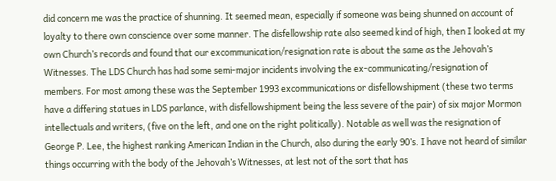did concern me was the practice of shunning. It seemed mean, especially if someone was being shunned on account of loyalty to there own conscience over some manner. The disfellowship rate also seemed kind of high, then I looked at my own Church’s records and found that our excommunication/resignation rate is about the same as the Jehovah’s Witnesses. The LDS Church has had some semi-major incidents involving the ex-communicating/resignation of members. For most among these was the September 1993 excommunications or disfellowshipment (these two terms have a differing statues in LDS parlance, with disfellowshipment being the less severe of the pair) of six major Mormon intellectuals and writers, (five on the left, and one on the right politically). Notable as well was the resignation of George P. Lee, the highest ranking American Indian in the Church, also during the early 90’s. I have not heard of similar things occurring with the body of the Jehovah’s Witnesses, at lest not of the sort that has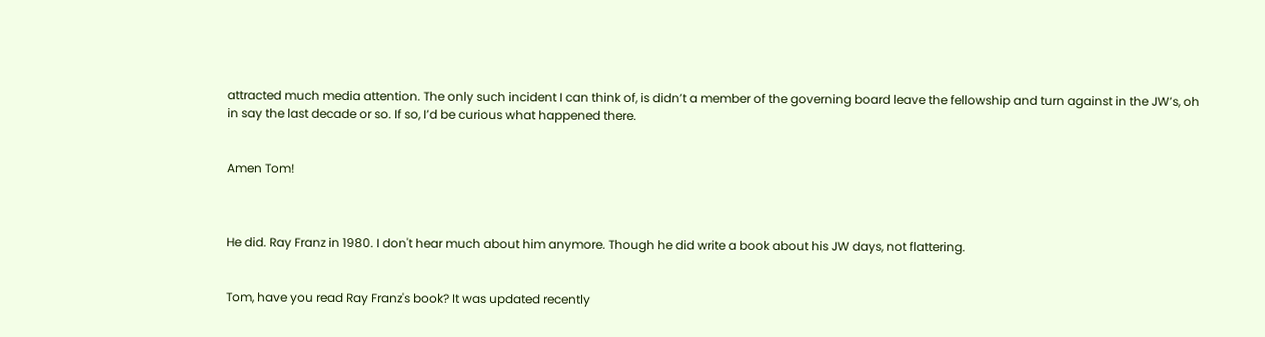attracted much media attention. The only such incident I can think of, is didn’t a member of the governing board leave the fellowship and turn against in the JW’s, oh in say the last decade or so. If so, I’d be curious what happened there.


Amen Tom!



He did. Ray Franz in 1980. I don't hear much about him anymore. Though he did write a book about his JW days, not flattering.


Tom, have you read Ray Franz's book? It was updated recently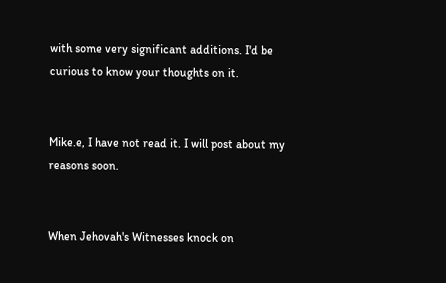with some very significant additions. I'd be curious to know your thoughts on it.


Mike.e, I have not read it. I will post about my reasons soon.


When Jehovah's Witnesses knock on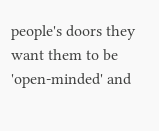people's doors they want them to be 'open-minded' and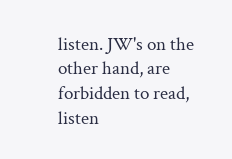listen. JW's on the other hand, are forbidden to read, listen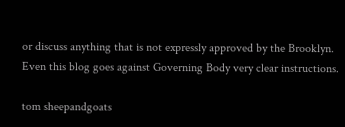or discuss anything that is not expressly approved by the Brooklyn. Even this blog goes against Governing Body very clear instructions.

tom sheepandgoats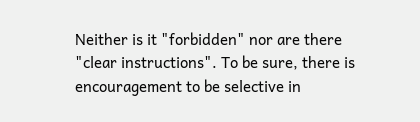Neither is it "forbidden" nor are there "clear instructions". To be sure, there is encouragement to be selective in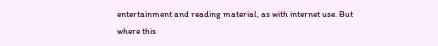entertainment and reading material, as with internet use. But where this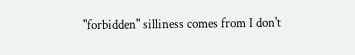"forbidden" silliness comes from I don't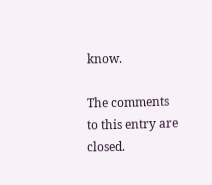know.

The comments to this entry are closed.